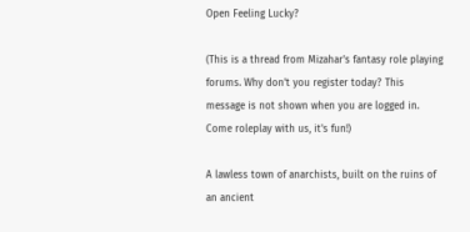Open Feeling Lucky?

(This is a thread from Mizahar's fantasy role playing forums. Why don't you register today? This message is not shown when you are logged in. Come roleplay with us, it's fun!)

A lawless town of anarchists, built on the ruins of an ancient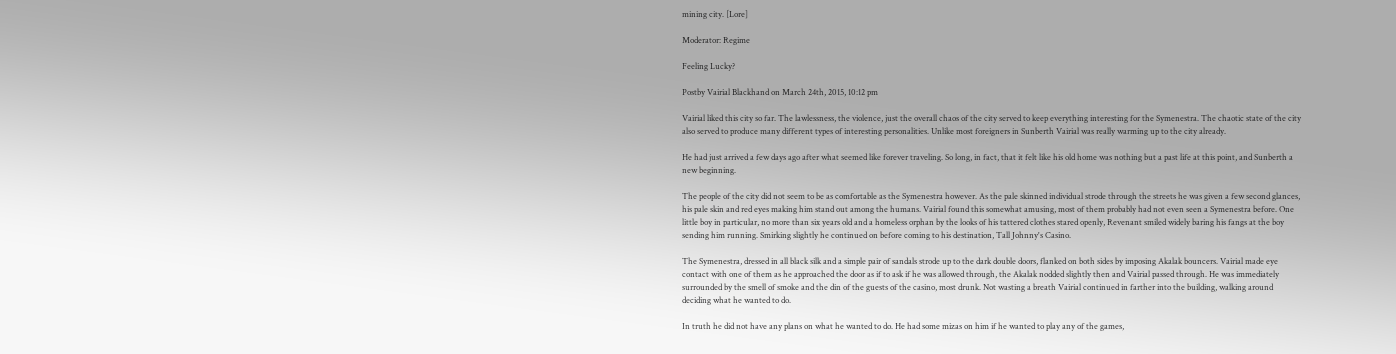mining city. [Lore]

Moderator: Regime

Feeling Lucky?

Postby Vairial Blackhand on March 24th, 2015, 10:12 pm

Vairial liked this city so far. The lawlessness, the violence, just the overall chaos of the city served to keep everything interesting for the Symenestra. The chaotic state of the city also served to produce many different types of interesting personalities. Unlike most foreigners in Sunberth Vairial was really warming up to the city already.

He had just arrived a few days ago after what seemed like forever traveling. So long, in fact, that it felt like his old home was nothing but a past life at this point, and Sunberth a new beginning.

The people of the city did not seem to be as comfortable as the Symenestra however. As the pale skinned individual strode through the streets he was given a few second glances, his pale skin and red eyes making him stand out among the humans. Vairial found this somewhat amusing, most of them probably had not even seen a Symenestra before. One little boy in particular, no more than six years old and a homeless orphan by the looks of his tattered clothes stared openly, Revenant smiled widely baring his fangs at the boy sending him running. Smirking slightly he continued on before coming to his destination, Tall Johnny's Casino.

The Symenestra, dressed in all black silk and a simple pair of sandals strode up to the dark double doors, flanked on both sides by imposing Akalak bouncers. Vairial made eye contact with one of them as he approached the door as if to ask if he was allowed through, the Akalak nodded slightly then and Vairial passed through. He was immediately surrounded by the smell of smoke and the din of the guests of the casino, most drunk. Not wasting a breath Vairial continued in farther into the building, walking around deciding what he wanted to do.

In truth he did not have any plans on what he wanted to do. He had some mizas on him if he wanted to play any of the games,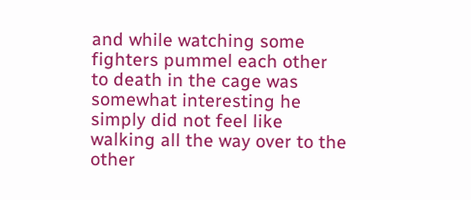and while watching some fighters pummel each other to death in the cage was somewhat interesting he simply did not feel like walking all the way over to the other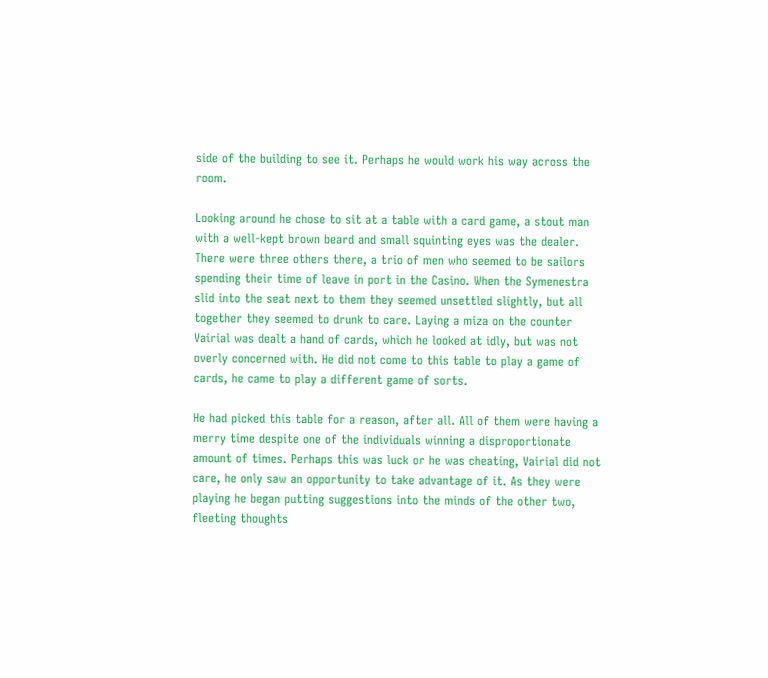side of the building to see it. Perhaps he would work his way across the room.

Looking around he chose to sit at a table with a card game, a stout man with a well-kept brown beard and small squinting eyes was the dealer. There were three others there, a trio of men who seemed to be sailors spending their time of leave in port in the Casino. When the Symenestra slid into the seat next to them they seemed unsettled slightly, but all together they seemed to drunk to care. Laying a miza on the counter Vairial was dealt a hand of cards, which he looked at idly, but was not overly concerned with. He did not come to this table to play a game of cards, he came to play a different game of sorts.

He had picked this table for a reason, after all. All of them were having a merry time despite one of the individuals winning a disproportionate amount of times. Perhaps this was luck or he was cheating, Vairial did not care, he only saw an opportunity to take advantage of it. As they were playing he began putting suggestions into the minds of the other two, fleeting thoughts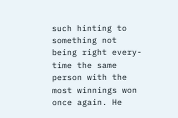such hinting to something not being right every-time the same person with the most winnings won once again. He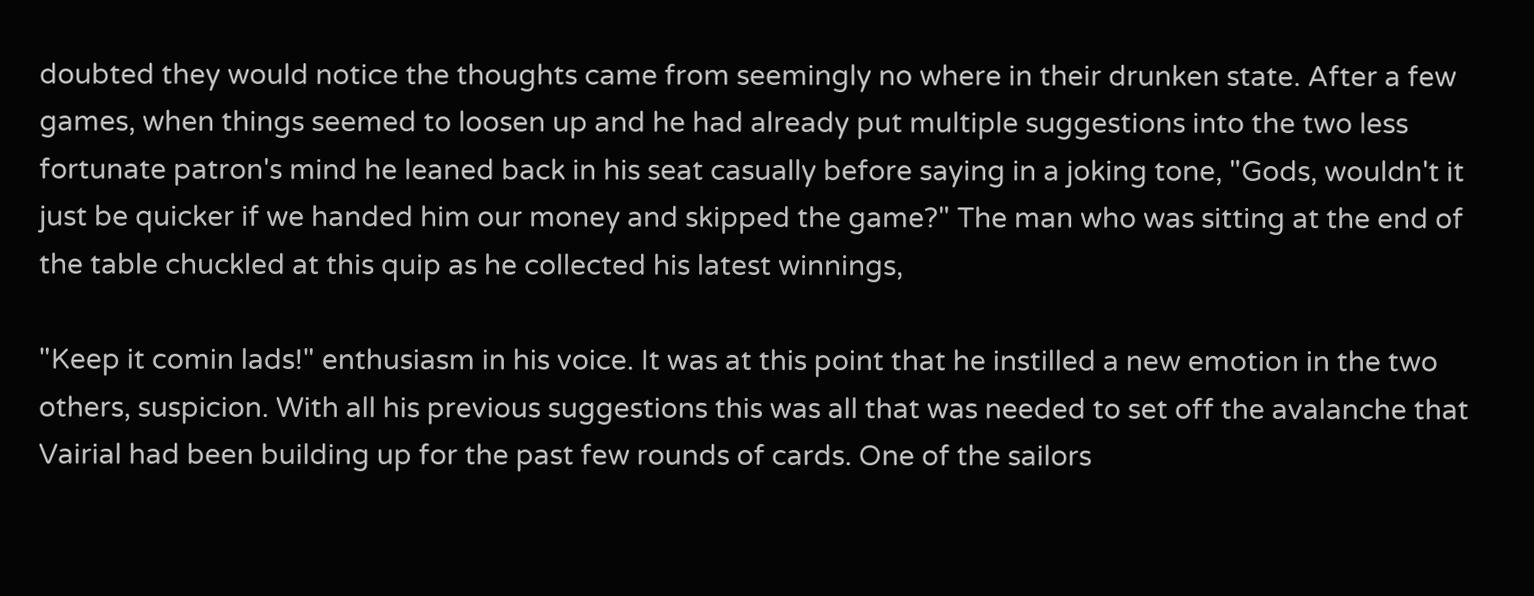doubted they would notice the thoughts came from seemingly no where in their drunken state. After a few games, when things seemed to loosen up and he had already put multiple suggestions into the two less fortunate patron's mind he leaned back in his seat casually before saying in a joking tone, "Gods, wouldn't it just be quicker if we handed him our money and skipped the game?" The man who was sitting at the end of the table chuckled at this quip as he collected his latest winnings,

"Keep it comin lads!" enthusiasm in his voice. It was at this point that he instilled a new emotion in the two others, suspicion. With all his previous suggestions this was all that was needed to set off the avalanche that Vairial had been building up for the past few rounds of cards. One of the sailors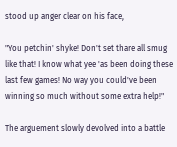stood up anger clear on his face,

"You petchin' shyke! Don't set thare all smug like that! I know what yee 'as been doing these last few games! No way you could've been winning so much without some extra help!"

The arguement slowly devolved into a battle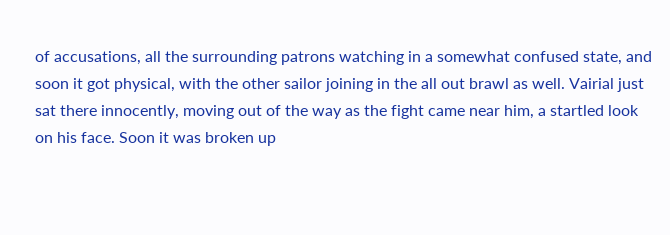of accusations, all the surrounding patrons watching in a somewhat confused state, and soon it got physical, with the other sailor joining in the all out brawl as well. Vairial just sat there innocently, moving out of the way as the fight came near him, a startled look on his face. Soon it was broken up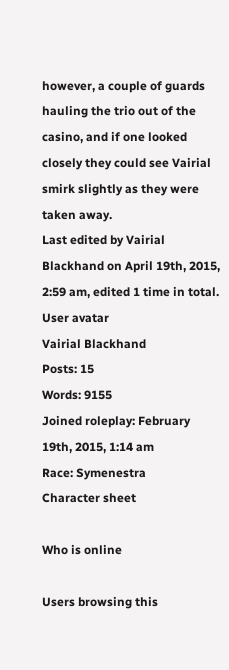however, a couple of guards hauling the trio out of the casino, and if one looked closely they could see Vairial smirk slightly as they were taken away.
Last edited by Vairial Blackhand on April 19th, 2015, 2:59 am, edited 1 time in total.
User avatar
Vairial Blackhand
Posts: 15
Words: 9155
Joined roleplay: February 19th, 2015, 1:14 am
Race: Symenestra
Character sheet

Who is online

Users browsing this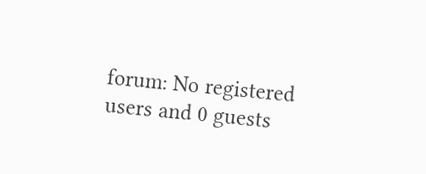forum: No registered users and 0 guests